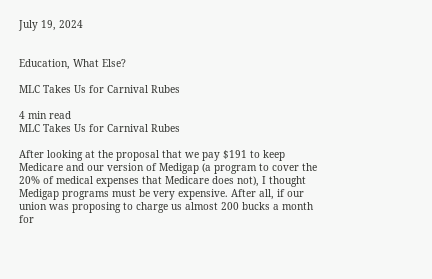July 19, 2024


Education, What Else?

MLC Takes Us for Carnival Rubes

4 min read
MLC Takes Us for Carnival Rubes

After looking at the proposal that we pay $191 to keep Medicare and our version of Medigap (a program to cover the 20% of medical expenses that Medicare does not), I thought Medigap programs must be very expensive. After all, if our union was proposing to charge us almost 200 bucks a month for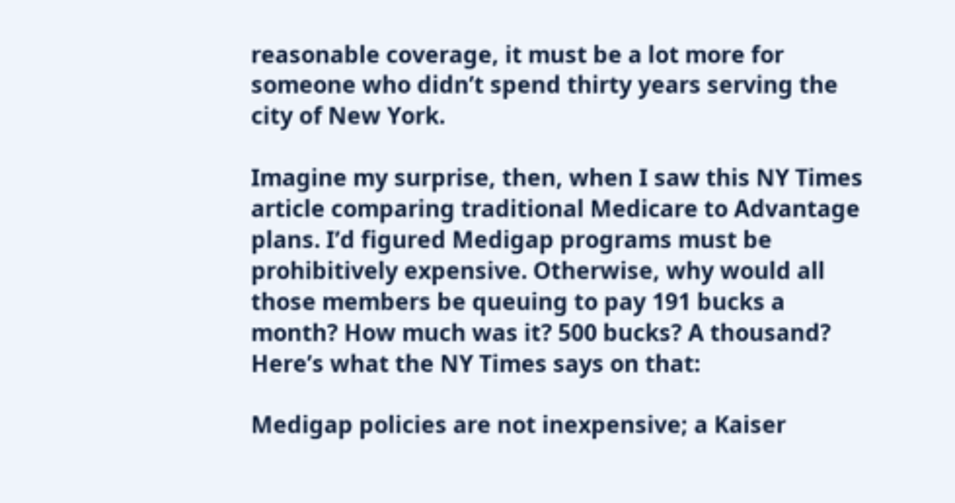reasonable coverage, it must be a lot more for someone who didn’t spend thirty years serving the city of New York.

Imagine my surprise, then, when I saw this NY Times article comparing traditional Medicare to Advantage plans. I’d figured Medigap programs must be prohibitively expensive. Otherwise, why would all those members be queuing to pay 191 bucks a month? How much was it? 500 bucks? A thousand? Here’s what the NY Times says on that:

Medigap policies are not inexpensive; a Kaiser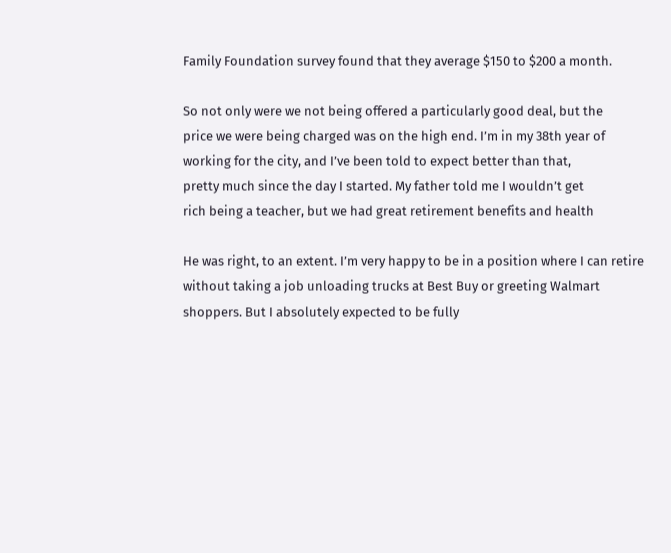Family Foundation survey found that they average $150 to $200 a month.

So not only were we not being offered a particularly good deal, but the
price we were being charged was on the high end. I’m in my 38th year of
working for the city, and I’ve been told to expect better than that,
pretty much since the day I started. My father told me I wouldn’t get
rich being a teacher, but we had great retirement benefits and health

He was right, to an extent. I’m very happy to be in a position where I can retire without taking a job unloading trucks at Best Buy or greeting Walmart shoppers. But I absolutely expected to be fully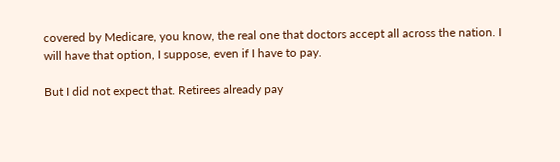covered by Medicare, you know, the real one that doctors accept all across the nation. I will have that option, I suppose, even if I have to pay.

But I did not expect that. Retirees already pay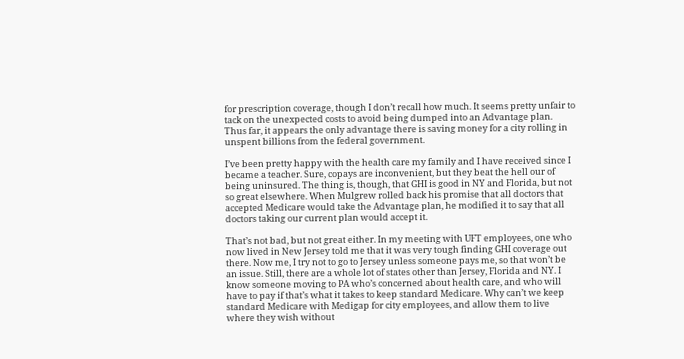for prescription coverage, though I don’t recall how much. It seems pretty unfair to tack on the unexpected costs to avoid being dumped into an Advantage plan. Thus far, it appears the only advantage there is saving money for a city rolling in unspent billions from the federal government.

I’ve been pretty happy with the health care my family and I have received since I became a teacher. Sure, copays are inconvenient, but they beat the hell our of being uninsured. The thing is, though, that GHI is good in NY and Florida, but not so great elsewhere. When Mulgrew rolled back his promise that all doctors that accepted Medicare would take the Advantage plan, he modified it to say that all doctors taking our current plan would accept it.

That’s not bad, but not great either. In my meeting with UFT employees, one who now lived in New Jersey told me that it was very tough finding GHI coverage out there. Now me, I try not to go to Jersey unless someone pays me, so that won’t be an issue. Still, there are a whole lot of states other than Jersey, Florida and NY. I know someone moving to PA who’s concerned about health care, and who will have to pay if that’s what it takes to keep standard Medicare. Why can’t we keep standard Medicare with Medigap for city employees, and allow them to live where they wish without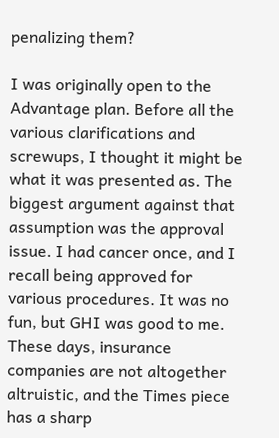penalizing them?

I was originally open to the Advantage plan. Before all the various clarifications and screwups, I thought it might be what it was presented as. The biggest argument against that assumption was the approval issue. I had cancer once, and I recall being approved for various procedures. It was no fun, but GHI was good to me. These days, insurance companies are not altogether altruistic, and the Times piece has a sharp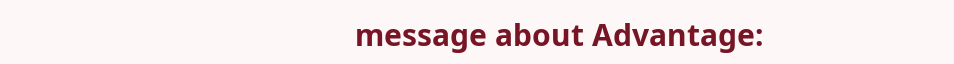message about Advantage: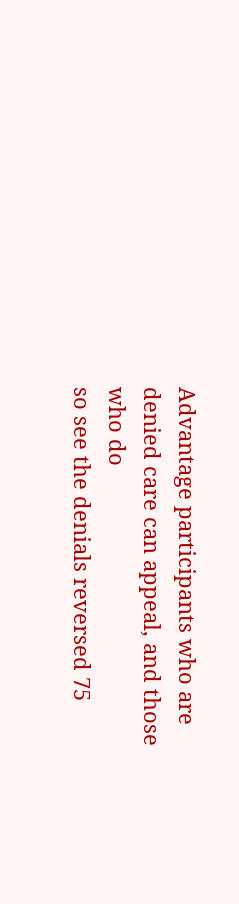Advantage participants who are denied care can appeal, and those who do
so see the denials reversed 75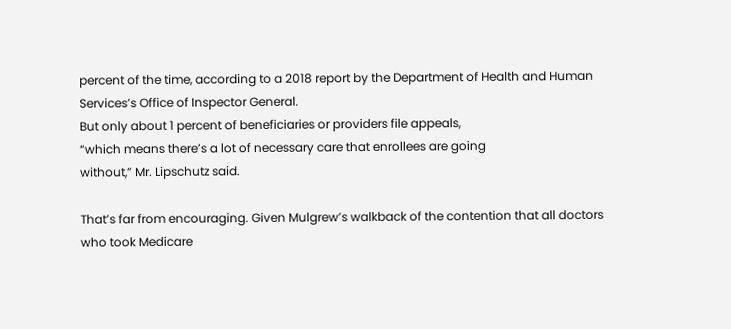percent of the time, according to a 2018 report by the Department of Health and Human Services’s Office of Inspector General.
But only about 1 percent of beneficiaries or providers file appeals,
“which means there’s a lot of necessary care that enrollees are going
without,” Mr. Lipschutz said.

That’s far from encouraging. Given Mulgrew’s walkback of the contention that all doctors who took Medicare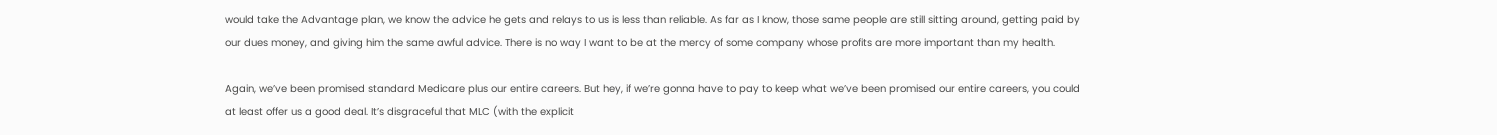would take the Advantage plan, we know the advice he gets and relays to us is less than reliable. As far as I know, those same people are still sitting around, getting paid by our dues money, and giving him the same awful advice. There is no way I want to be at the mercy of some company whose profits are more important than my health.

Again, we’ve been promised standard Medicare plus our entire careers. But hey, if we’re gonna have to pay to keep what we’ve been promised our entire careers, you could at least offer us a good deal. It’s disgraceful that MLC (with the explicit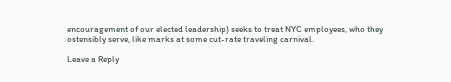encouragement of our elected leadership) seeks to treat NYC employees, who they ostensibly serve, like marks at some cut-rate traveling carnival.

Leave a Reply